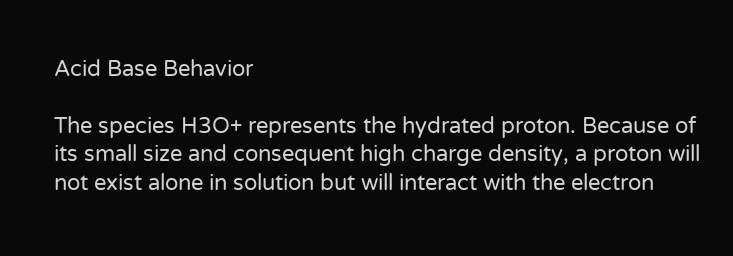Acid Base Behavior

The species H3O+ represents the hydrated proton. Because of its small size and consequent high charge density, a proton will not exist alone in solution but will interact with the electron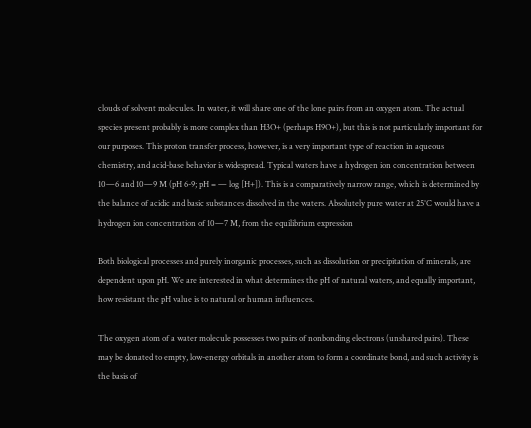clouds of solvent molecules. In water, it will share one of the lone pairs from an oxygen atom. The actual species present probably is more complex than H3O+ (perhaps H9O+), but this is not particularly important for our purposes. This proton transfer process, however, is a very important type of reaction in aqueous chemistry, and acid-base behavior is widespread. Typical waters have a hydrogen ion concentration between 10—6 and 10—9 M (pH 6-9; pH = — log [H+]). This is a comparatively narrow range, which is determined by the balance of acidic and basic substances dissolved in the waters. Absolutely pure water at 25°C would have a hydrogen ion concentration of 10—7 M, from the equilibrium expression

Both biological processes and purely inorganic processes, such as dissolution or precipitation of minerals, are dependent upon pH. We are interested in what determines the pH of natural waters, and equally important, how resistant the pH value is to natural or human influences.

The oxygen atom of a water molecule possesses two pairs of nonbonding electrons (unshared pairs). These may be donated to empty, low-energy orbitals in another atom to form a coordinate bond, and such activity is the basis of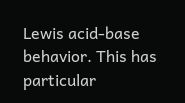Lewis acid-base behavior. This has particular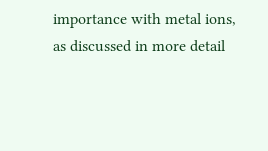importance with metal ions, as discussed in more detail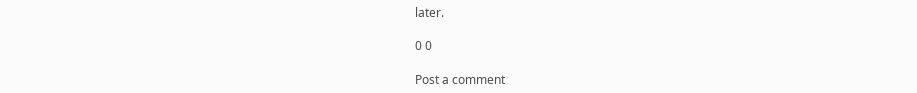later.

0 0

Post a comment